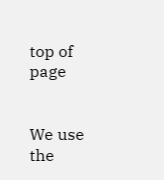top of page


We use the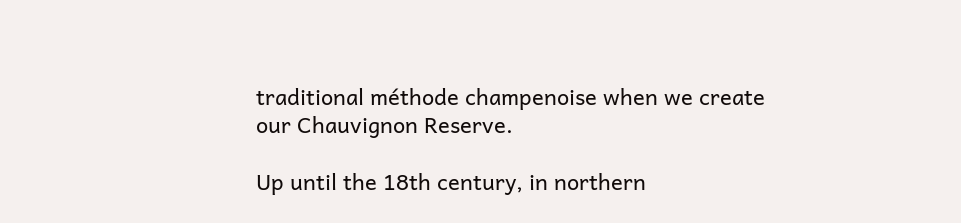traditional méthode champenoise when we create our Chauvignon Reserve.

Up until the 18th century, in northern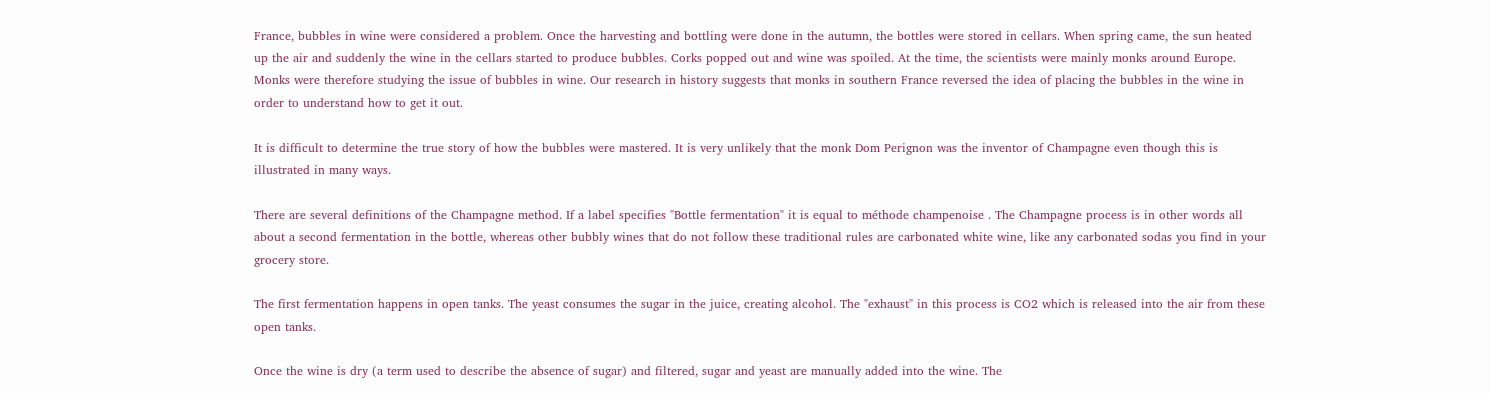France, bubbles in wine were considered a problem. Once the harvesting and bottling were done in the autumn, the bottles were stored in cellars. When spring came, the sun heated up the air and suddenly the wine in the cellars started to produce bubbles. Corks popped out and wine was spoiled. At the time, the scientists were mainly monks around Europe. Monks were therefore studying the issue of bubbles in wine. Our research in history suggests that monks in southern France reversed the idea of placing the bubbles in the wine in order to understand how to get it out.

It is difficult to determine the true story of how the bubbles were mastered. It is very unlikely that the monk Dom Perignon was the inventor of Champagne even though this is illustrated in many ways.

There are several definitions of the Champagne method. If a label specifies "Bottle fermentation" it is equal to méthode champenoise . The Champagne process is in other words all about a second fermentation in the bottle, whereas other bubbly wines that do not follow these traditional rules are carbonated white wine, like any carbonated sodas you find in your grocery store.

The first fermentation happens in open tanks. The yeast consumes the sugar in the juice, creating alcohol. The "exhaust" in this process is CO2 which is released into the air from these open tanks.

Once the wine is dry (a term used to describe the absence of sugar) and filtered, sugar and yeast are manually added into the wine. The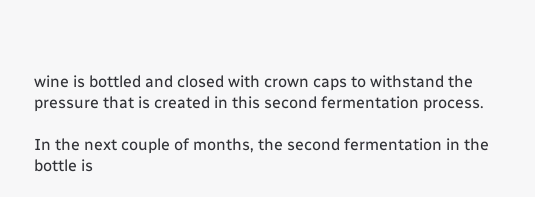wine is bottled and closed with crown caps to withstand the pressure that is created in this second fermentation process.

In the next couple of months, the second fermentation in the bottle is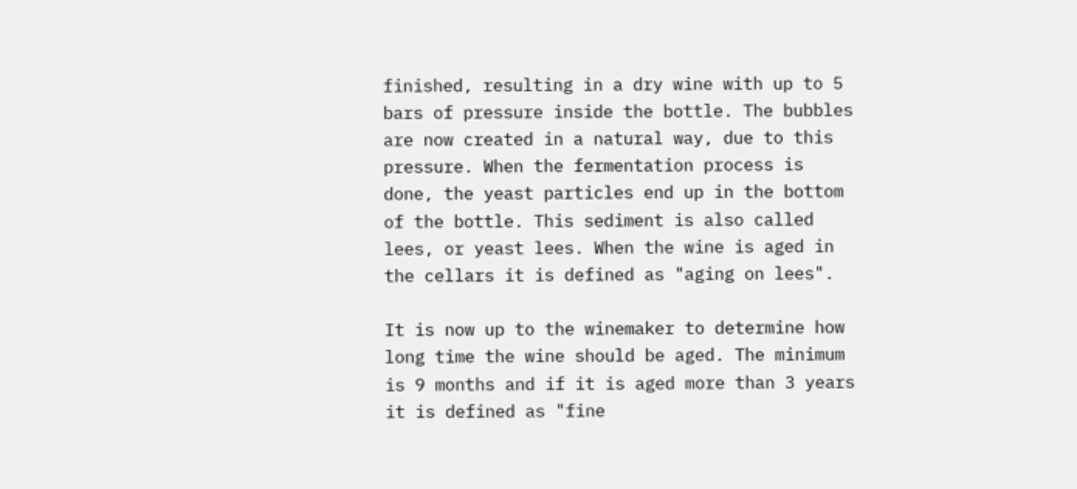finished, resulting in a dry wine with up to 5 bars of pressure inside the bottle. The bubbles are now created in a natural way, due to this pressure. When the fermentation process is done, the yeast particles end up in the bottom of the bottle. This sediment is also called lees, or yeast lees. When the wine is aged in the cellars it is defined as "aging on lees".

It is now up to the winemaker to determine how long time the wine should be aged. The minimum is 9 months and if it is aged more than 3 years it is defined as "fine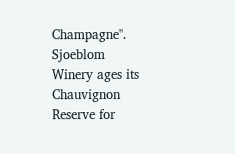Champagne". Sjoeblom Winery ages its Chauvignon Reserve for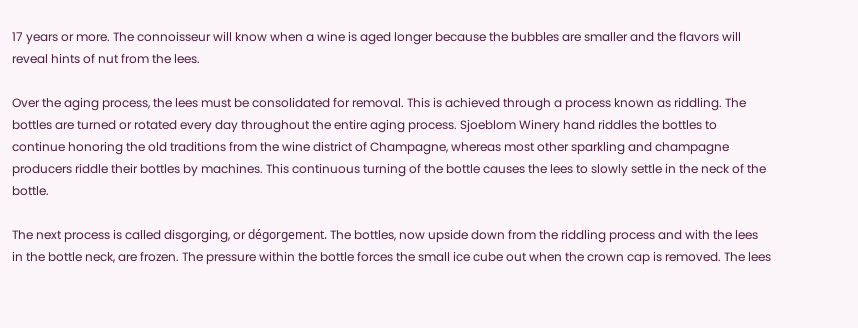17 years or more. The connoisseur will know when a wine is aged longer because the bubbles are smaller and the flavors will reveal hints of nut from the lees.

Over the aging process, the lees must be consolidated for removal. This is achieved through a process known as riddling. The bottles are turned or rotated every day throughout the entire aging process. Sjoeblom Winery hand riddles the bottles to continue honoring the old traditions from the wine district of Champagne, whereas most other sparkling and champagne producers riddle their bottles by machines. This continuous turning of the bottle causes the lees to slowly settle in the neck of the bottle.

The next process is called disgorging, or dégorgement. The bottles, now upside down from the riddling process and with the lees in the bottle neck, are frozen. The pressure within the bottle forces the small ice cube out when the crown cap is removed. The lees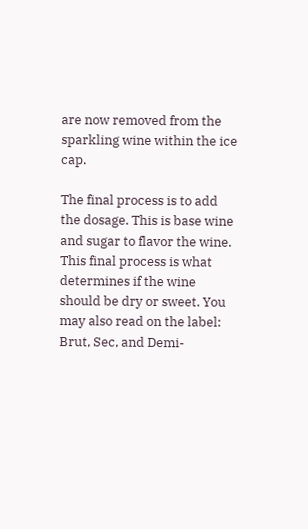are now removed from the sparkling wine within the ice cap.

The final process is to add the dosage. This is base wine and sugar to flavor the wine. This final process is what determines if the wine should be dry or sweet. You may also read on the label: Brut, Sec, and Demi-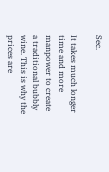Sec.

It takes much longer time and more manpower to create a traditional bubbly wine. This is why the prices are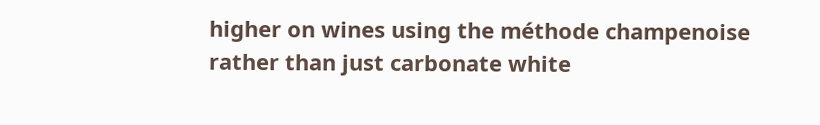higher on wines using the méthode champenoise rather than just carbonate white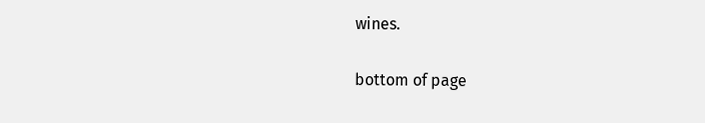wines.

bottom of page